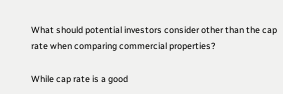What should potential investors consider other than the cap rate when comparing commercial properties?

While cap rate is a good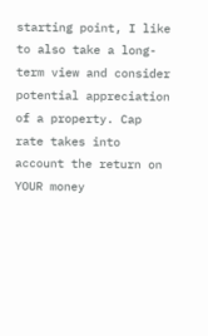starting point, I like to also take a long-term view and consider potential appreciation of a property. Cap rate takes into account the return on YOUR money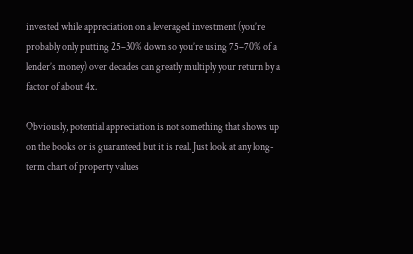invested while appreciation on a leveraged investment (you’re probably only putting 25–30% down so you’re using 75–70% of a lender’s money) over decades can greatly multiply your return by a factor of about 4x.

Obviously, potential appreciation is not something that shows up on the books or is guaranteed but it is real. Just look at any long-term chart of property values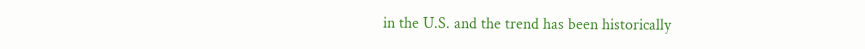in the U.S. and the trend has been historically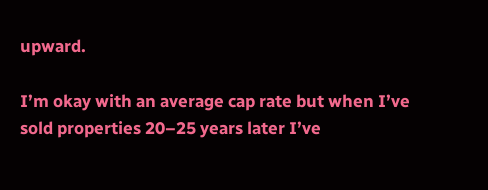upward.

I’m okay with an average cap rate but when I’ve sold properties 20–25 years later I’ve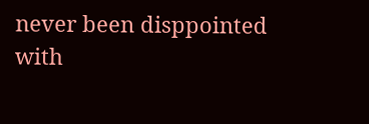never been disppointed with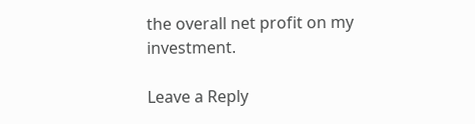the overall net profit on my investment.

Leave a Reply